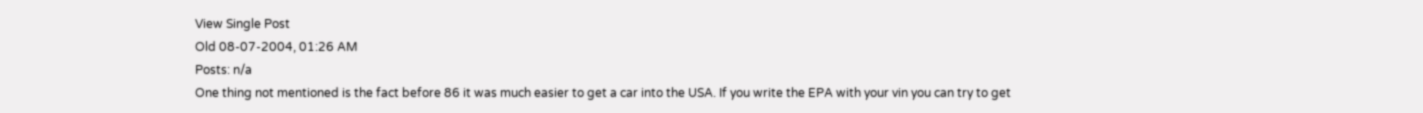View Single Post
Old 08-07-2004, 01:26 AM
Posts: n/a
One thing not mentioned is the fact before 86 it was much easier to get a car into the USA. If you write the EPA with your vin you can try to get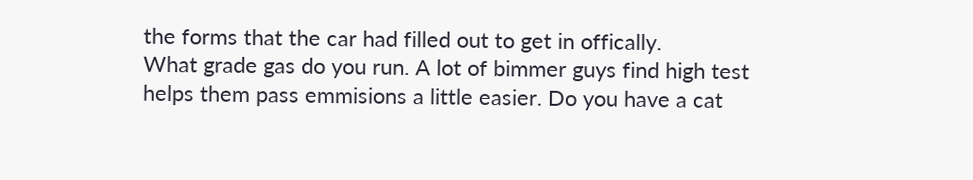the forms that the car had filled out to get in offically.
What grade gas do you run. A lot of bimmer guys find high test helps them pass emmisions a little easier. Do you have a cat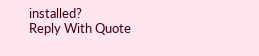installed?
Reply With Quote